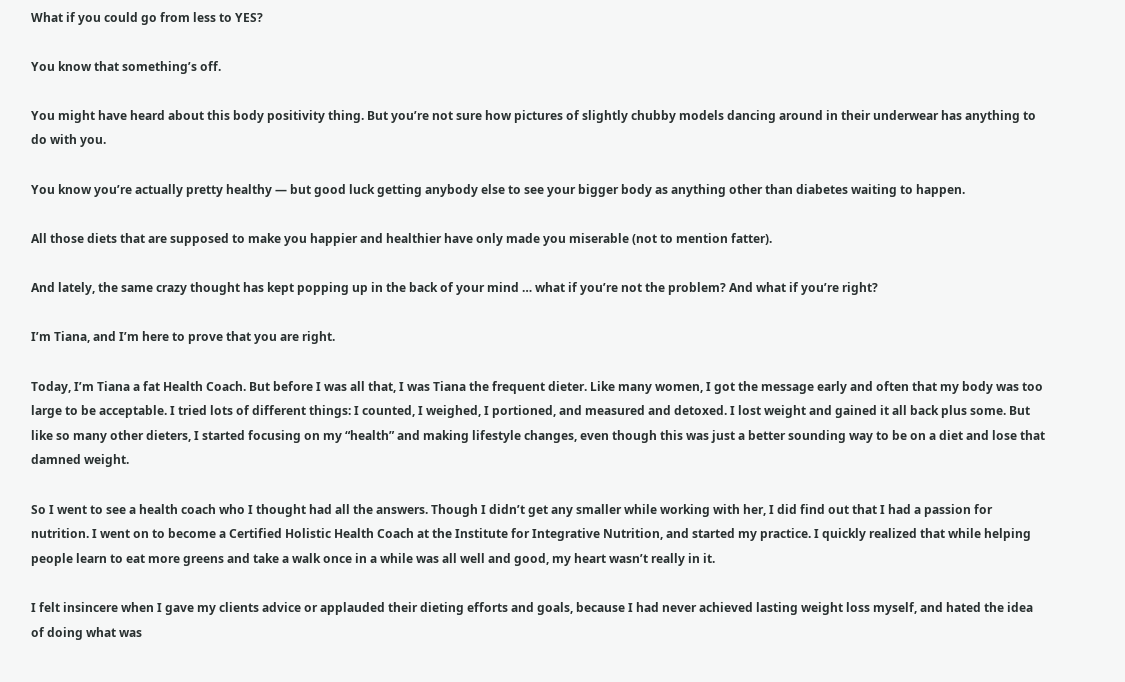What if you could go from less to YES?

You know that something’s off.

You might have heard about this body positivity thing. But you’re not sure how pictures of slightly chubby models dancing around in their underwear has anything to do with you.

You know you’re actually pretty healthy — but good luck getting anybody else to see your bigger body as anything other than diabetes waiting to happen.

All those diets that are supposed to make you happier and healthier have only made you miserable (not to mention fatter).

And lately, the same crazy thought has kept popping up in the back of your mind … what if you’re not the problem? And what if you’re right?

I’m Tiana, and I’m here to prove that you are right.

Today, I’m Tiana a fat Health Coach. But before I was all that, I was Tiana the frequent dieter. Like many women, I got the message early and often that my body was too large to be acceptable. I tried lots of different things: I counted, I weighed, I portioned, and measured and detoxed. I lost weight and gained it all back plus some. But like so many other dieters, I started focusing on my “health” and making lifestyle changes, even though this was just a better sounding way to be on a diet and lose that damned weight.

So I went to see a health coach who I thought had all the answers. Though I didn’t get any smaller while working with her, I did find out that I had a passion for nutrition. I went on to become a Certified Holistic Health Coach at the Institute for Integrative Nutrition, and started my practice. I quickly realized that while helping people learn to eat more greens and take a walk once in a while was all well and good, my heart wasn’t really in it.

I felt insincere when I gave my clients advice or applauded their dieting efforts and goals, because I had never achieved lasting weight loss myself, and hated the idea of doing what was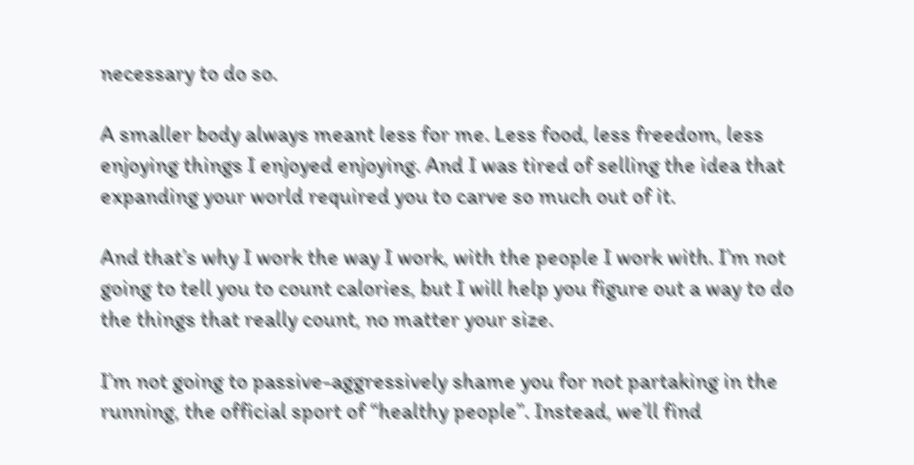necessary to do so.

A smaller body always meant less for me. Less food, less freedom, less enjoying things I enjoyed enjoying. And I was tired of selling the idea that expanding your world required you to carve so much out of it.

And that’s why I work the way I work, with the people I work with. I’m not going to tell you to count calories, but I will help you figure out a way to do the things that really count, no matter your size.

I’m not going to passive-aggressively shame you for not partaking in the running, the official sport of “healthy people”. Instead, we’ll find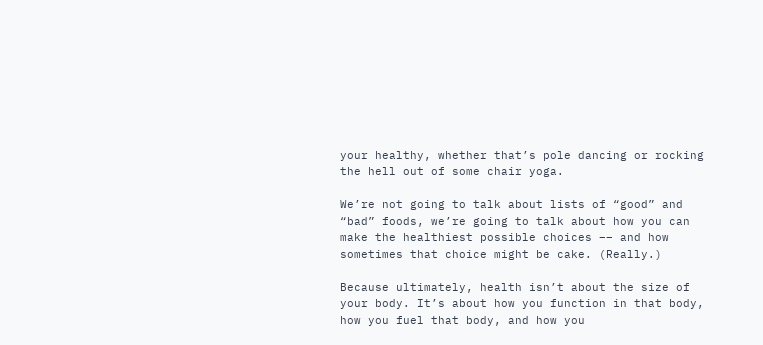your healthy, whether that’s pole dancing or rocking the hell out of some chair yoga.

We’re not going to talk about lists of “good” and “bad” foods, we’re going to talk about how you can make the healthiest possible choices –– and how sometimes that choice might be cake. (Really.)

Because ultimately, health isn’t about the size of your body. It’s about how you function in that body, how you fuel that body, and how you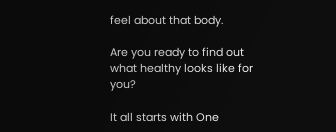feel about that body.

Are you ready to find out what healthy looks like for you?

It all starts with One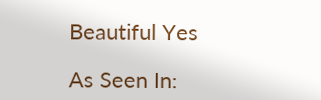Beautiful Yes

As Seen In: